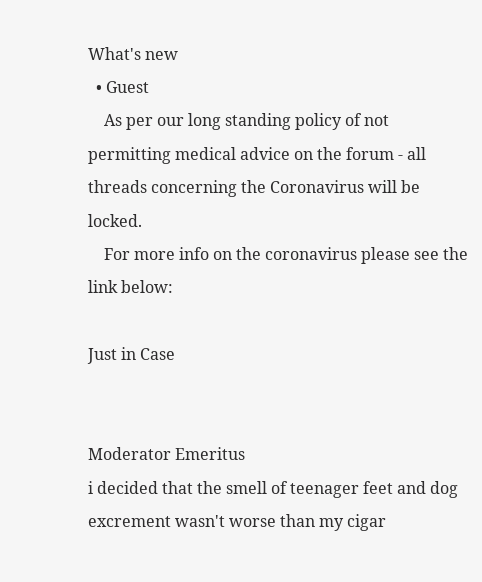What's new
  • Guest
    As per our long standing policy of not permitting medical advice on the forum - all threads concerning the Coronavirus will be locked.
    For more info on the coronavirus please see the link below:

Just in Case


Moderator Emeritus
i decided that the smell of teenager feet and dog excrement wasn't worse than my cigar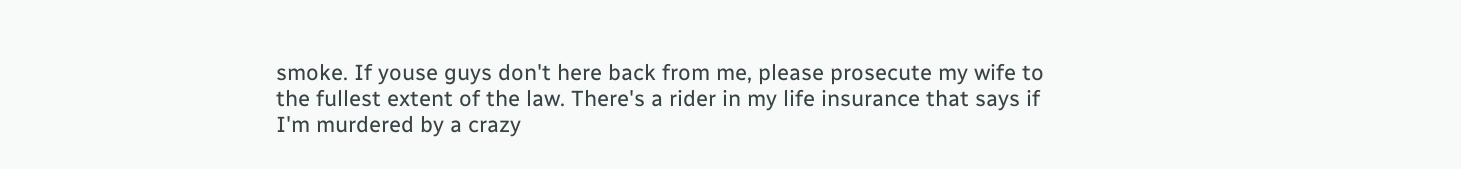smoke. If youse guys don't here back from me, please prosecute my wife to the fullest extent of the law. There's a rider in my life insurance that says if I'm murdered by a crazy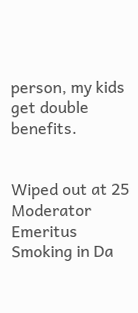person, my kids get double benefits.


Wiped out at 25
Moderator Emeritus
Smoking in Da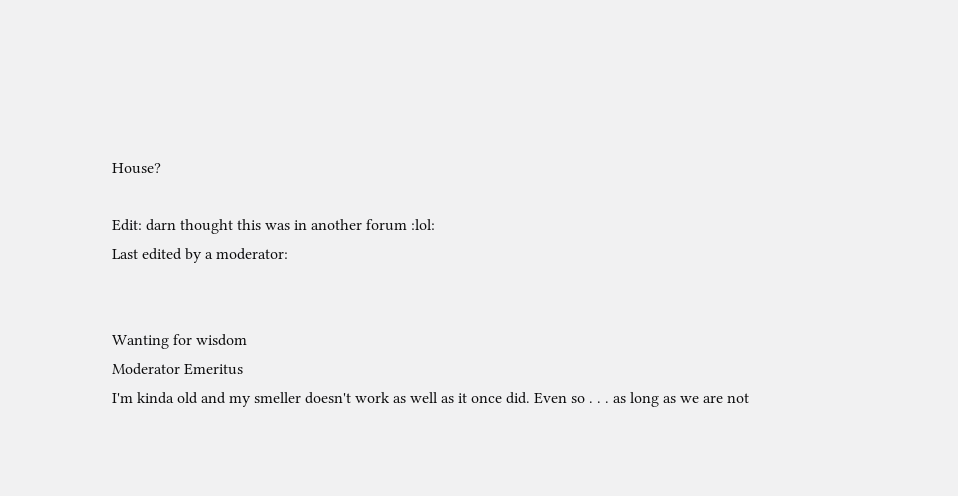House?

Edit: darn thought this was in another forum :lol:
Last edited by a moderator:


Wanting for wisdom
Moderator Emeritus
I'm kinda old and my smeller doesn't work as well as it once did. Even so . . . as long as we are not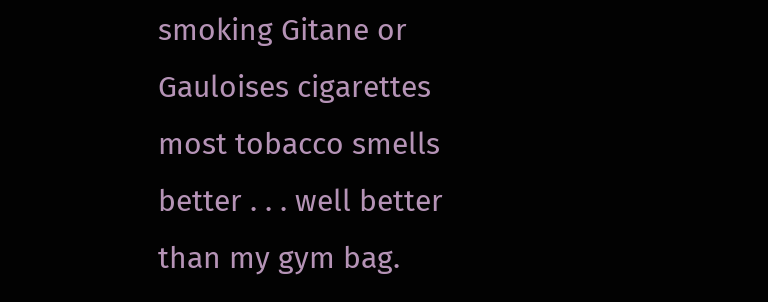smoking Gitane or Gauloises cigarettes most tobacco smells better . . . well better than my gym bag.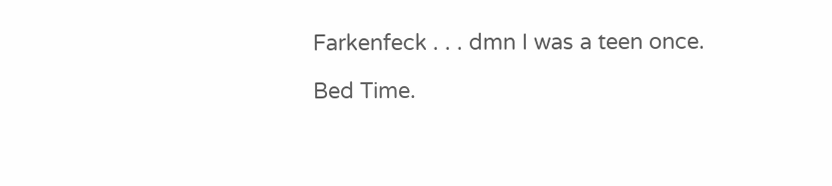Farkenfeck . . . dmn I was a teen once.

Bed Time.